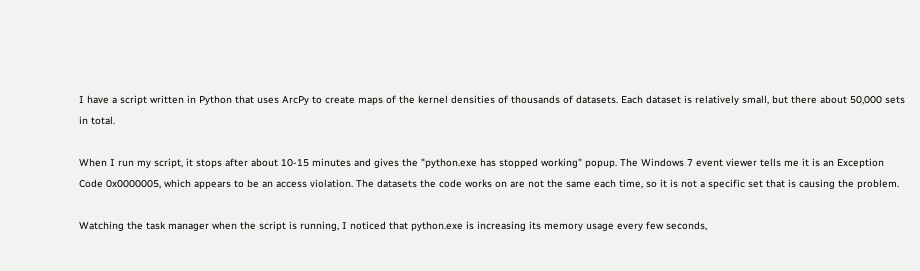I have a script written in Python that uses ArcPy to create maps of the kernel densities of thousands of datasets. Each dataset is relatively small, but there about 50,000 sets in total.

When I run my script, it stops after about 10-15 minutes and gives the "python.exe has stopped working" popup. The Windows 7 event viewer tells me it is an Exception Code 0x0000005, which appears to be an access violation. The datasets the code works on are not the same each time, so it is not a specific set that is causing the problem.

Watching the task manager when the script is running, I noticed that python.exe is increasing its memory usage every few seconds,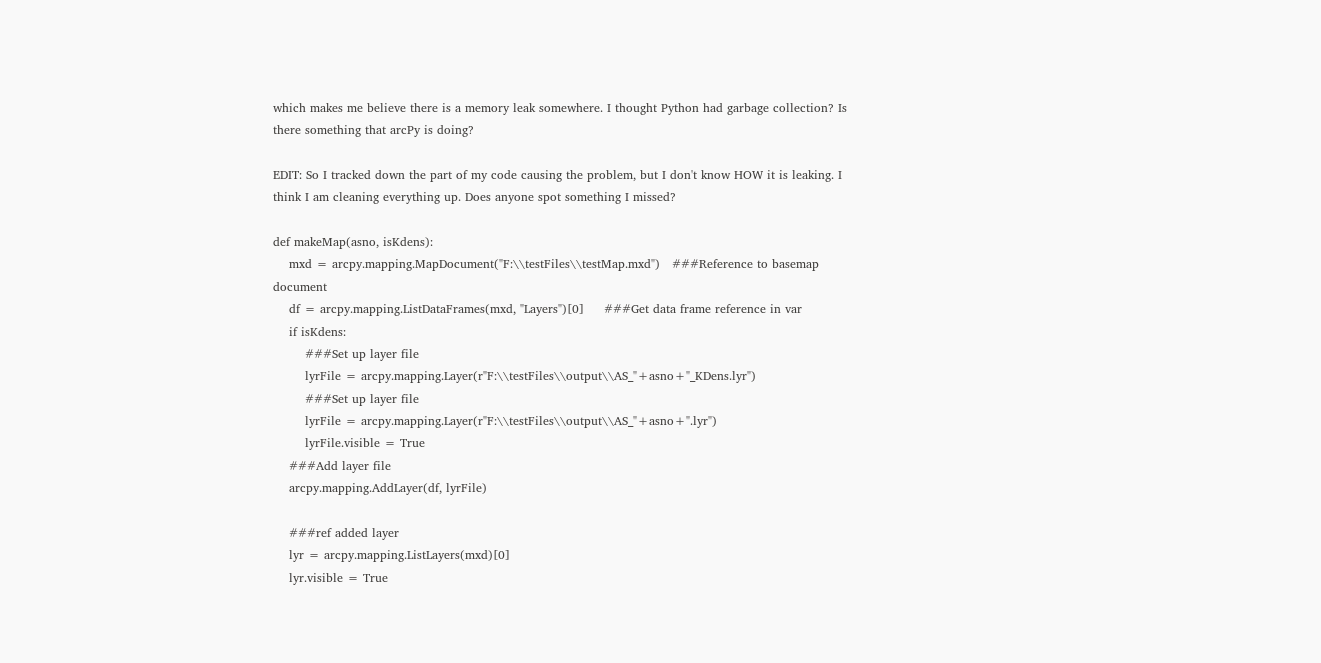which makes me believe there is a memory leak somewhere. I thought Python had garbage collection? Is there something that arcPy is doing?

EDIT: So I tracked down the part of my code causing the problem, but I don't know HOW it is leaking. I think I am cleaning everything up. Does anyone spot something I missed?

def makeMap(asno, isKdens):
    mxd = arcpy.mapping.MapDocument("F:\\testFiles\\testMap.mxd")   ###Reference to basemap document
    df = arcpy.mapping.ListDataFrames(mxd, "Layers")[0]     ###Get data frame reference in var
    if isKdens:
        ###Set up layer file
        lyrFile = arcpy.mapping.Layer(r"F:\\testFiles\\output\\AS_"+asno+"_KDens.lyr")
        ###Set up layer file
        lyrFile = arcpy.mapping.Layer(r"F:\\testFiles\\output\\AS_"+asno+".lyr")
        lyrFile.visible = True
    ###Add layer file
    arcpy.mapping.AddLayer(df, lyrFile)

    ###ref added layer
    lyr = arcpy.mapping.ListLayers(mxd)[0]
    lyr.visible = True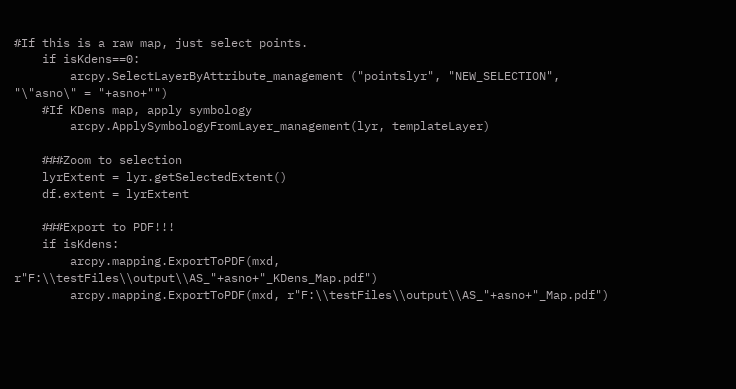#If this is a raw map, just select points.
    if isKdens==0:
        arcpy.SelectLayerByAttribute_management ("pointslyr", "NEW_SELECTION", "\"asno\" = "+asno+"")
    #If KDens map, apply symbology
        arcpy.ApplySymbologyFromLayer_management(lyr, templateLayer)

    ###Zoom to selection
    lyrExtent = lyr.getSelectedExtent()
    df.extent = lyrExtent

    ###Export to PDF!!!
    if isKdens:
        arcpy.mapping.ExportToPDF(mxd, r"F:\\testFiles\\output\\AS_"+asno+"_KDens_Map.pdf")
        arcpy.mapping.ExportToPDF(mxd, r"F:\\testFiles\\output\\AS_"+asno+"_Map.pdf")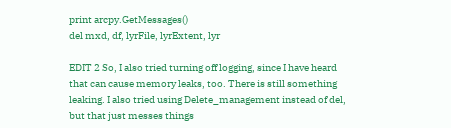print arcpy.GetMessages()
del mxd, df, lyrFile, lyrExtent, lyr

EDIT 2 So, I also tried turning off logging, since I have heard that can cause memory leaks, too. There is still something leaking. I also tried using Delete_management instead of del, but that just messes things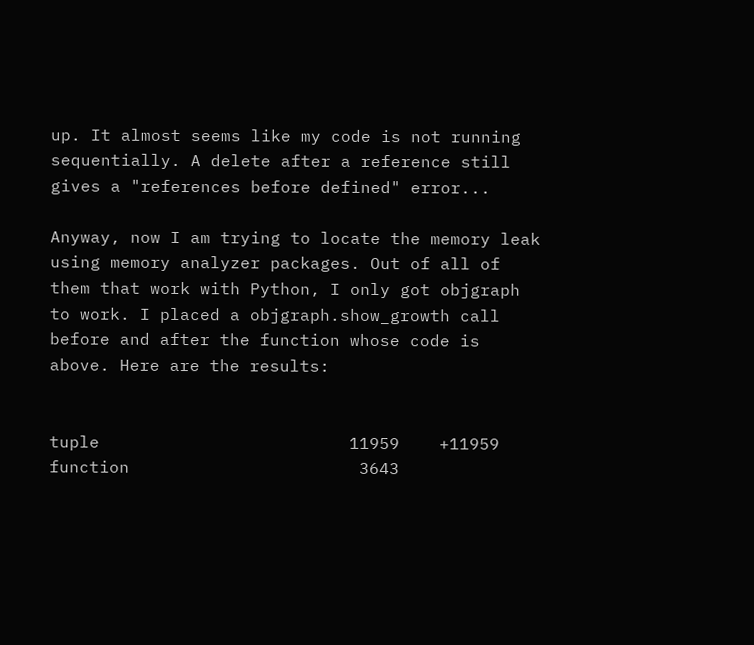up. It almost seems like my code is not running sequentially. A delete after a reference still gives a "references before defined" error...

Anyway, now I am trying to locate the memory leak using memory analyzer packages. Out of all of them that work with Python, I only got objgraph to work. I placed a objgraph.show_growth call before and after the function whose code is above. Here are the results:


tuple                         11959    +11959
function                       3643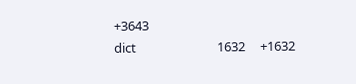+3643
dict                           1632     +1632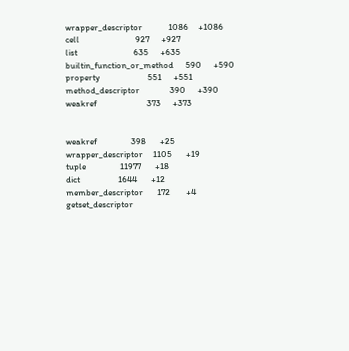wrapper_descriptor             1086     +1086
cell                            927      +927
list                            635      +635
builtin_function_or_method      590      +590
property                        551      +551
method_descriptor               390      +390
weakref                         373      +373


weakref                 398       +25
wrapper_descriptor     1105       +19
tuple                 11977       +18
dict                   1644       +12
member_descriptor       172        +4
getset_descriptor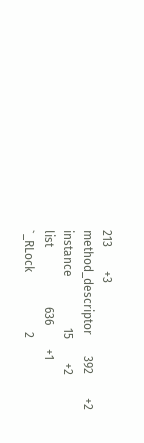213        +3
method_descriptor       392        +2
instance                 15        +2
list                    636        +1
`_RLock                    2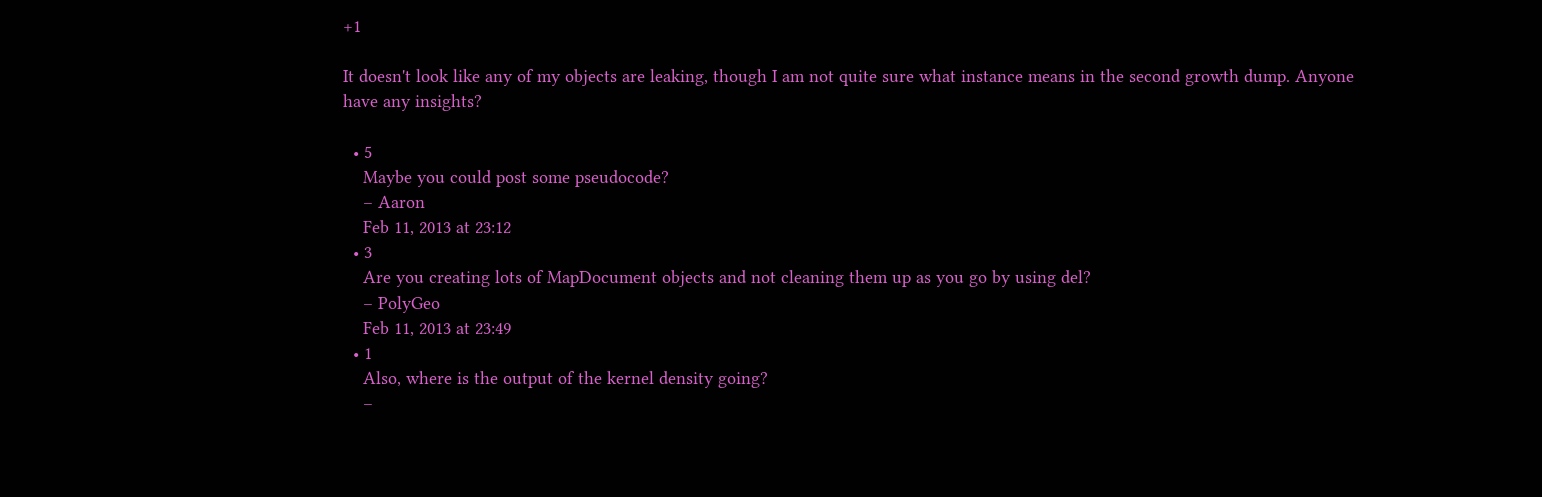+1

It doesn't look like any of my objects are leaking, though I am not quite sure what instance means in the second growth dump. Anyone have any insights?

  • 5
    Maybe you could post some pseudocode?
    – Aaron
    Feb 11, 2013 at 23:12
  • 3
    Are you creating lots of MapDocument objects and not cleaning them up as you go by using del?
    – PolyGeo
    Feb 11, 2013 at 23:49
  • 1
    Also, where is the output of the kernel density going?
    –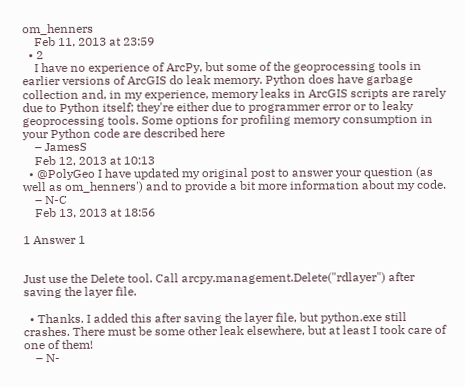om_henners
    Feb 11, 2013 at 23:59
  • 2
    I have no experience of ArcPy, but some of the geoprocessing tools in earlier versions of ArcGIS do leak memory. Python does have garbage collection and, in my experience, memory leaks in ArcGIS scripts are rarely due to Python itself; they're either due to programmer error or to leaky geoprocessing tools. Some options for profiling memory consumption in your Python code are described here
    – JamesS
    Feb 12, 2013 at 10:13
  • @PolyGeo I have updated my original post to answer your question (as well as om_henners') and to provide a bit more information about my code.
    – N-C
    Feb 13, 2013 at 18:56

1 Answer 1


Just use the Delete tool. Call arcpy.management.Delete("rdlayer") after saving the layer file.

  • Thanks. I added this after saving the layer file, but python.exe still crashes. There must be some other leak elsewhere, but at least I took care of one of them!
    – N-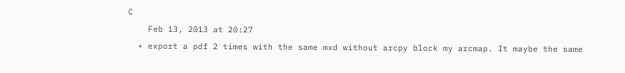C
    Feb 13, 2013 at 20:27
  • export a pdf 2 times with the same mxd without arcpy block my arcmap. It maybe the same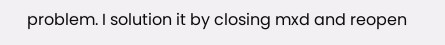problem. I solution it by closing mxd and reopen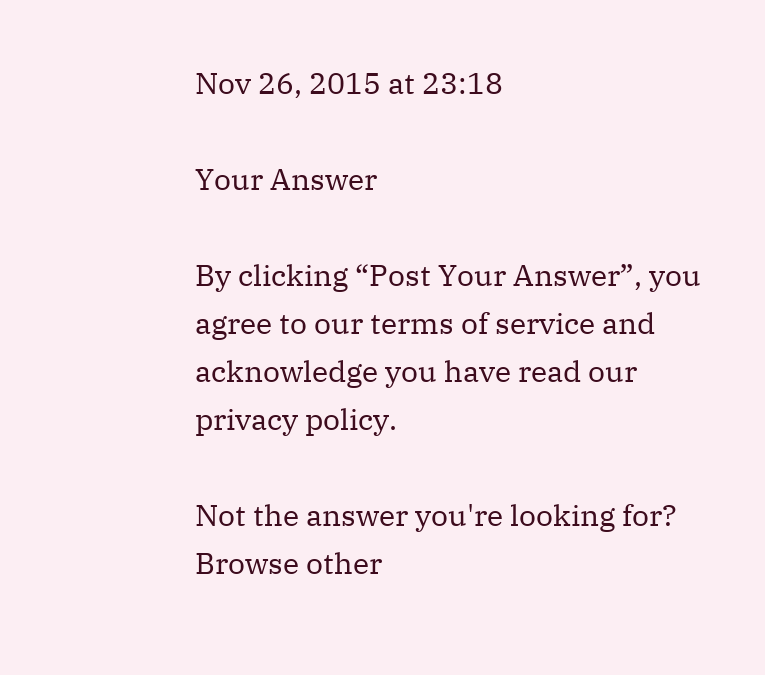Nov 26, 2015 at 23:18

Your Answer

By clicking “Post Your Answer”, you agree to our terms of service and acknowledge you have read our privacy policy.

Not the answer you're looking for? Browse other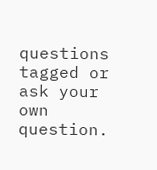questions tagged or ask your own question.